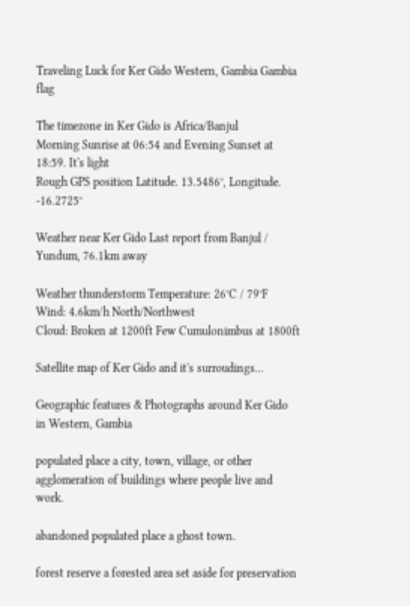Traveling Luck for Ker Gido Western, Gambia Gambia flag

The timezone in Ker Gido is Africa/Banjul
Morning Sunrise at 06:54 and Evening Sunset at 18:59. It's light
Rough GPS position Latitude. 13.5486°, Longitude. -16.2725°

Weather near Ker Gido Last report from Banjul / Yundum, 76.1km away

Weather thunderstorm Temperature: 26°C / 79°F
Wind: 4.6km/h North/Northwest
Cloud: Broken at 1200ft Few Cumulonimbus at 1800ft

Satellite map of Ker Gido and it's surroudings...

Geographic features & Photographs around Ker Gido in Western, Gambia

populated place a city, town, village, or other agglomeration of buildings where people live and work.

abandoned populated place a ghost town.

forest reserve a forested area set aside for preservation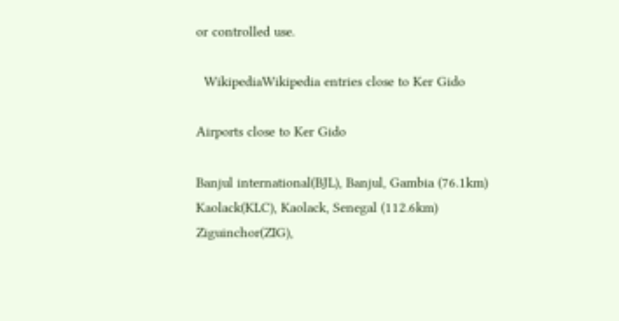or controlled use.

  WikipediaWikipedia entries close to Ker Gido

Airports close to Ker Gido

Banjul international(BJL), Banjul, Gambia (76.1km)
Kaolack(KLC), Kaolack, Senegal (112.6km)
Ziguinchor(ZIG),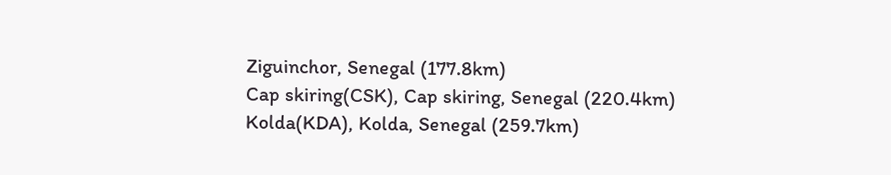Ziguinchor, Senegal (177.8km)
Cap skiring(CSK), Cap skiring, Senegal (220.4km)
Kolda(KDA), Kolda, Senegal (259.7km)